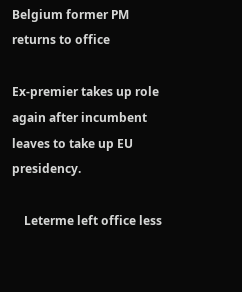Belgium former PM returns to office

Ex-premier takes up role again after incumbent leaves to take up EU presidency.

    Leterme left office less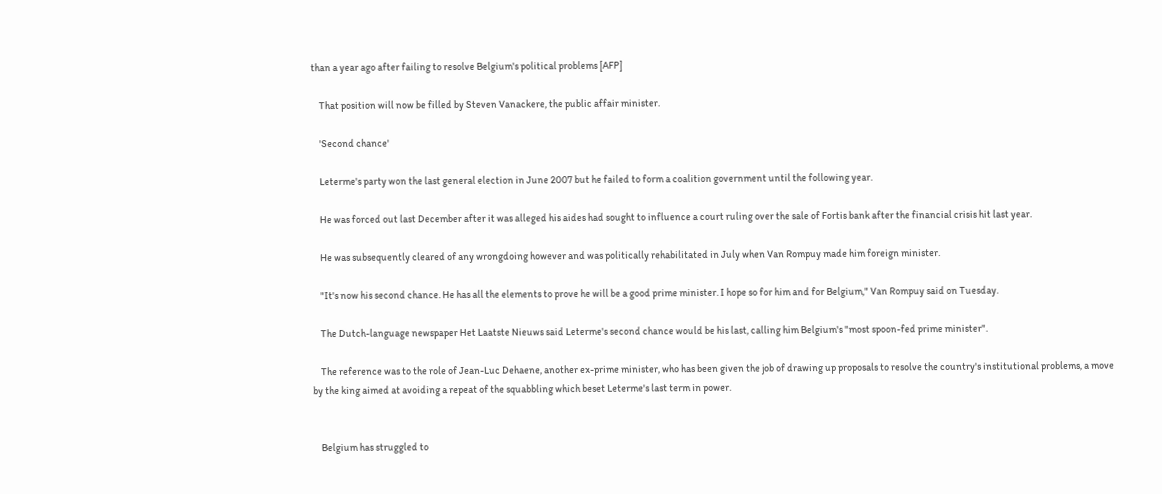than a year ago after failing to resolve Belgium's political problems [AFP]

    That position will now be filled by Steven Vanackere, the public affair minister.

    'Second chance'

    Leterme's party won the last general election in June 2007 but he failed to form a coalition government until the following year.

    He was forced out last December after it was alleged his aides had sought to influence a court ruling over the sale of Fortis bank after the financial crisis hit last year.

    He was subsequently cleared of any wrongdoing however and was politically rehabilitated in July when Van Rompuy made him foreign minister.

    "It's now his second chance. He has all the elements to prove he will be a good prime minister. I hope so for him and for Belgium," Van Rompuy said on Tuesday.

    The Dutch-language newspaper Het Laatste Nieuws said Leterme's second chance would be his last, calling him Belgium's "most spoon-fed prime minister".

    The reference was to the role of Jean-Luc Dehaene, another ex-prime minister, who has been given the job of drawing up proposals to resolve the country's institutional problems, a move by the king aimed at avoiding a repeat of the squabbling which beset Leterme's last term in power.


    Belgium has struggled to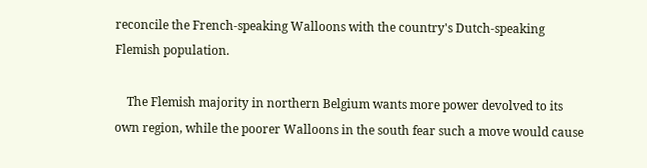reconcile the French-speaking Walloons with the country's Dutch-speaking Flemish population.

    The Flemish majority in northern Belgium wants more power devolved to its own region, while the poorer Walloons in the south fear such a move would cause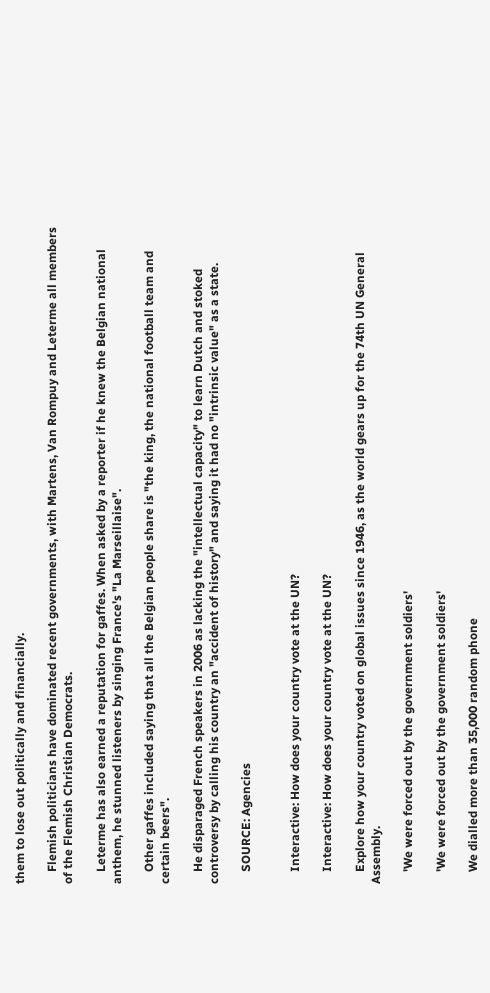them to lose out politically and financially.

    Flemish politicians have dominated recent governments, with Martens, Van Rompuy and Leterme all members of the Flemish Christian Democrats.

    Leterme has also earned a reputation for gaffes. When asked by a reporter if he knew the Belgian national anthem, he stunned listeners by singing France's "La Marseillaise".

    Other gaffes included saying that all the Belgian people share is "the king, the national football team and certain beers".

    He disparaged French speakers in 2006 as lacking the "intellectual capacity" to learn Dutch and stoked controversy by calling his country an "accident of history" and saying it had no "intrinsic value" as a state.

    SOURCE: Agencies


    Interactive: How does your country vote at the UN?

    Interactive: How does your country vote at the UN?

    Explore how your country voted on global issues since 1946, as the world gears up for the 74th UN General Assembly.

    'We were forced out by the government soldiers'

    'We were forced out by the government soldiers'

    We dialled more than 35,000 random phone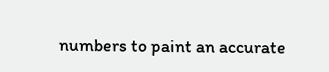numbers to paint an accurate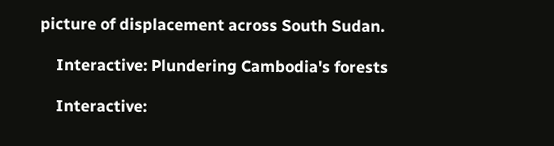picture of displacement across South Sudan.

    Interactive: Plundering Cambodia's forests

    Interactive: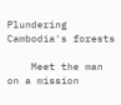Plundering Cambodia's forests

    Meet the man on a mission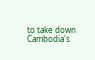to take down Cambodia's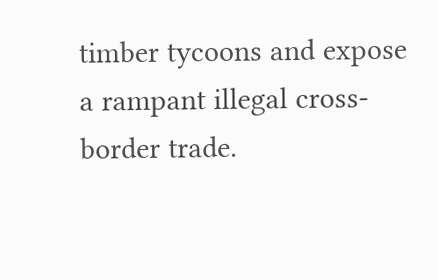timber tycoons and expose a rampant illegal cross-border trade.